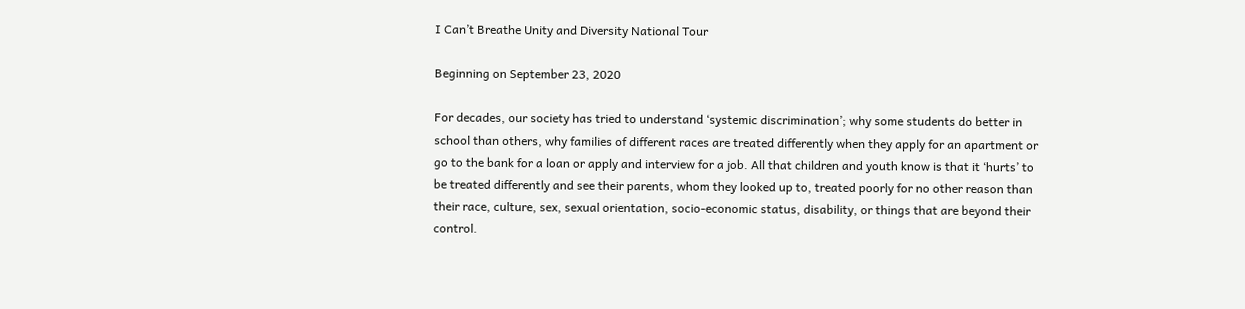I Can’t Breathe Unity and Diversity National Tour

Beginning on September 23, 2020

For decades, our society has tried to understand ‘systemic discrimination’; why some students do better in school than others, why families of different races are treated differently when they apply for an apartment or go to the bank for a loan or apply and interview for a job. All that children and youth know is that it ‘hurts’ to be treated differently and see their parents, whom they looked up to, treated poorly for no other reason than their race, culture, sex, sexual orientation, socio-economic status, disability, or things that are beyond their control.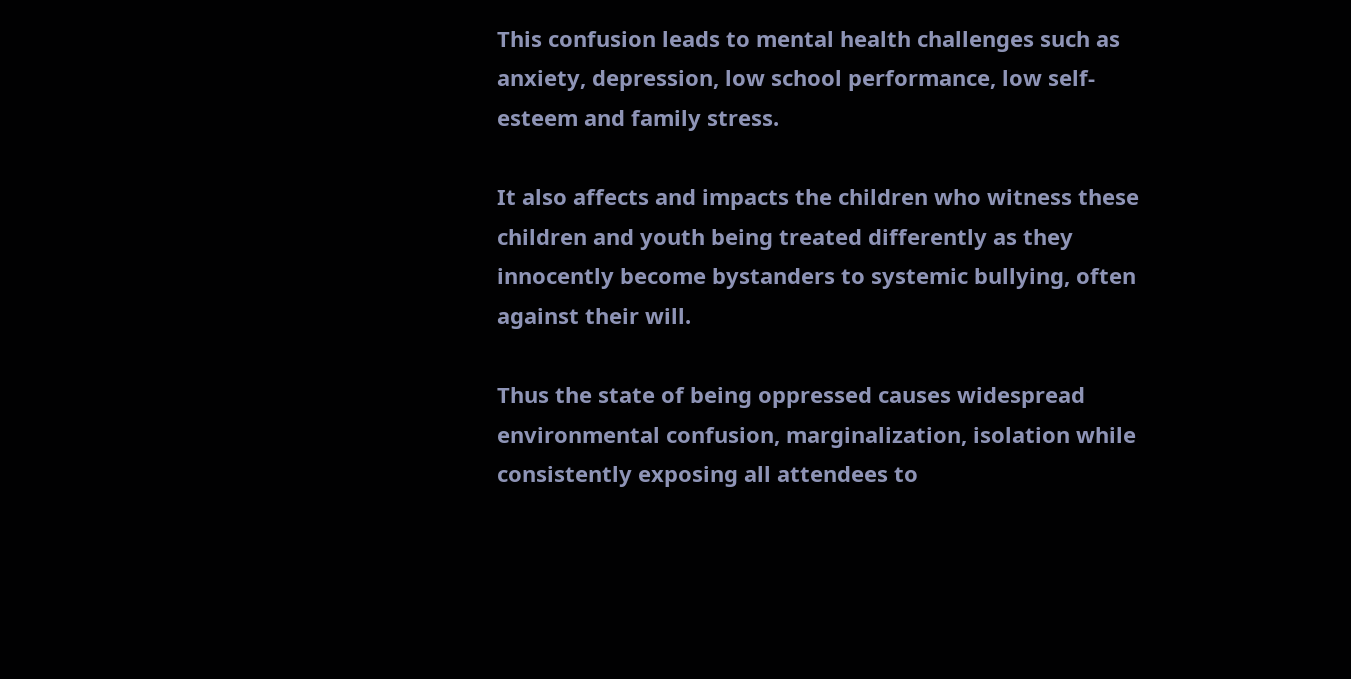This confusion leads to mental health challenges such as anxiety, depression, low school performance, low self-esteem and family stress.

It also affects and impacts the children who witness these children and youth being treated differently as they innocently become bystanders to systemic bullying, often against their will.

Thus the state of being oppressed causes widespread environmental confusion, marginalization, isolation while consistently exposing all attendees to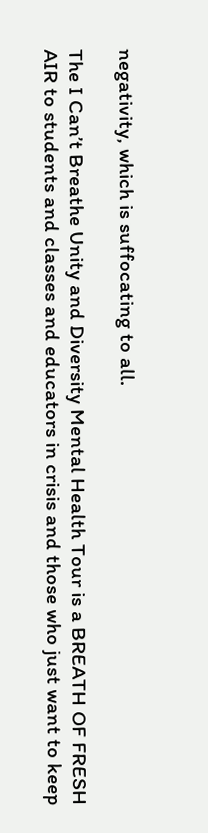negativity, which is suffocating to all.

The I Can’t Breathe Unity and Diversity Mental Health Tour is a BREATH OF FRESH AIR to students and classes and educators in crisis and those who just want to keep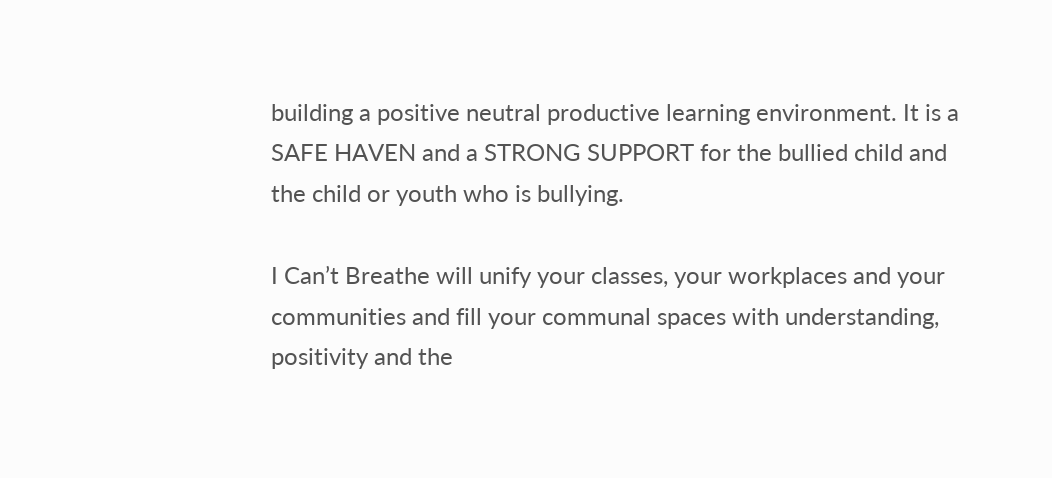building a positive neutral productive learning environment. It is a SAFE HAVEN and a STRONG SUPPORT for the bullied child and the child or youth who is bullying.

I Can’t Breathe will unify your classes, your workplaces and your communities and fill your communal spaces with understanding, positivity and the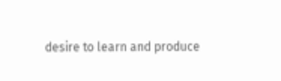desire to learn and produce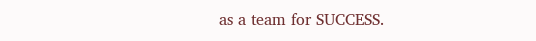as a team for SUCCESS.